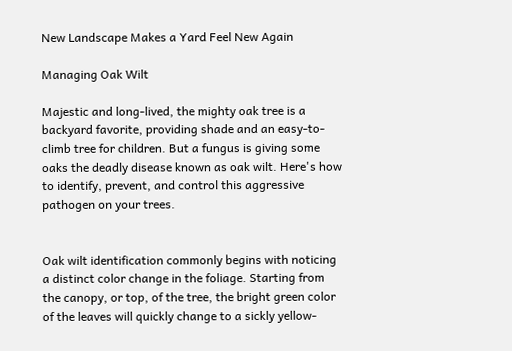New Landscape Makes a Yard Feel New Again

Managing Oak Wilt

Majestic and long-lived, the mighty oak tree is a backyard favorite, providing shade and an easy-to-climb tree for children. But a fungus is giving some oaks the deadly disease known as oak wilt. Here's how to identify, prevent, and control this aggressive pathogen on your trees.


Oak wilt identification commonly begins with noticing a distinct color change in the foliage. Starting from the canopy, or top, of the tree, the bright green color of the leaves will quickly change to a sickly yellow-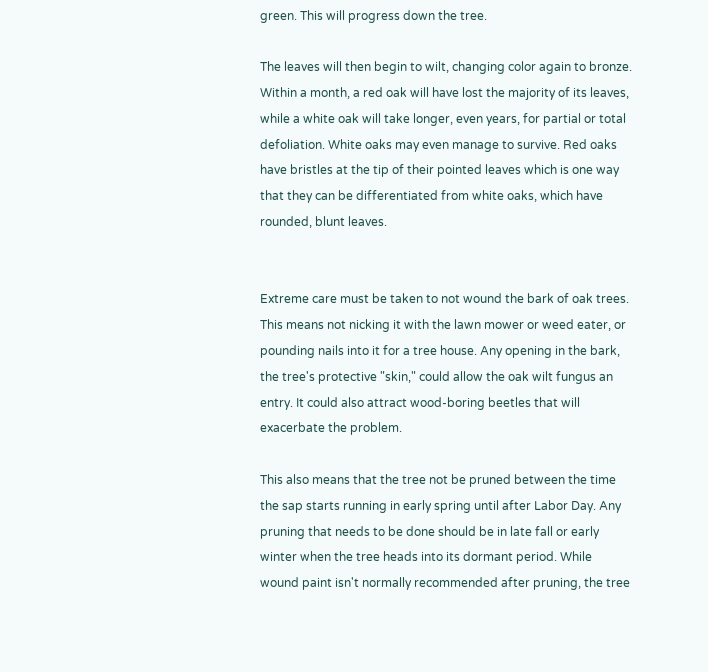green. This will progress down the tree.

The leaves will then begin to wilt, changing color again to bronze. Within a month, a red oak will have lost the majority of its leaves, while a white oak will take longer, even years, for partial or total defoliation. White oaks may even manage to survive. Red oaks have bristles at the tip of their pointed leaves which is one way that they can be differentiated from white oaks, which have rounded, blunt leaves.


Extreme care must be taken to not wound the bark of oak trees. This means not nicking it with the lawn mower or weed eater, or pounding nails into it for a tree house. Any opening in the bark, the tree's protective "skin," could allow the oak wilt fungus an entry. It could also attract wood-boring beetles that will exacerbate the problem.

This also means that the tree not be pruned between the time the sap starts running in early spring until after Labor Day. Any pruning that needs to be done should be in late fall or early winter when the tree heads into its dormant period. While wound paint isn't normally recommended after pruning, the tree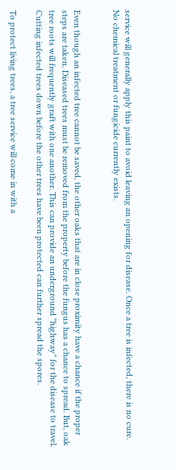service will generally apply this paint to avoid leaving an opening for disease. Once a tree is infected, there is no cure. No chemical treatment or fungicide currently exists.


Even though an infected tree cannot be saved, the other oaks that are in close proximity have a chance if the proper steps are taken. Diseased trees must be removed from the property before the fungus has a chance to spread. But, oak tree roots will frequently graft with one another. This can provide an underground "highway" for the disease to travel. Cutting infected trees down before the other trees have been protected can further spread the spores.

To protect living trees, a tree service will come in with a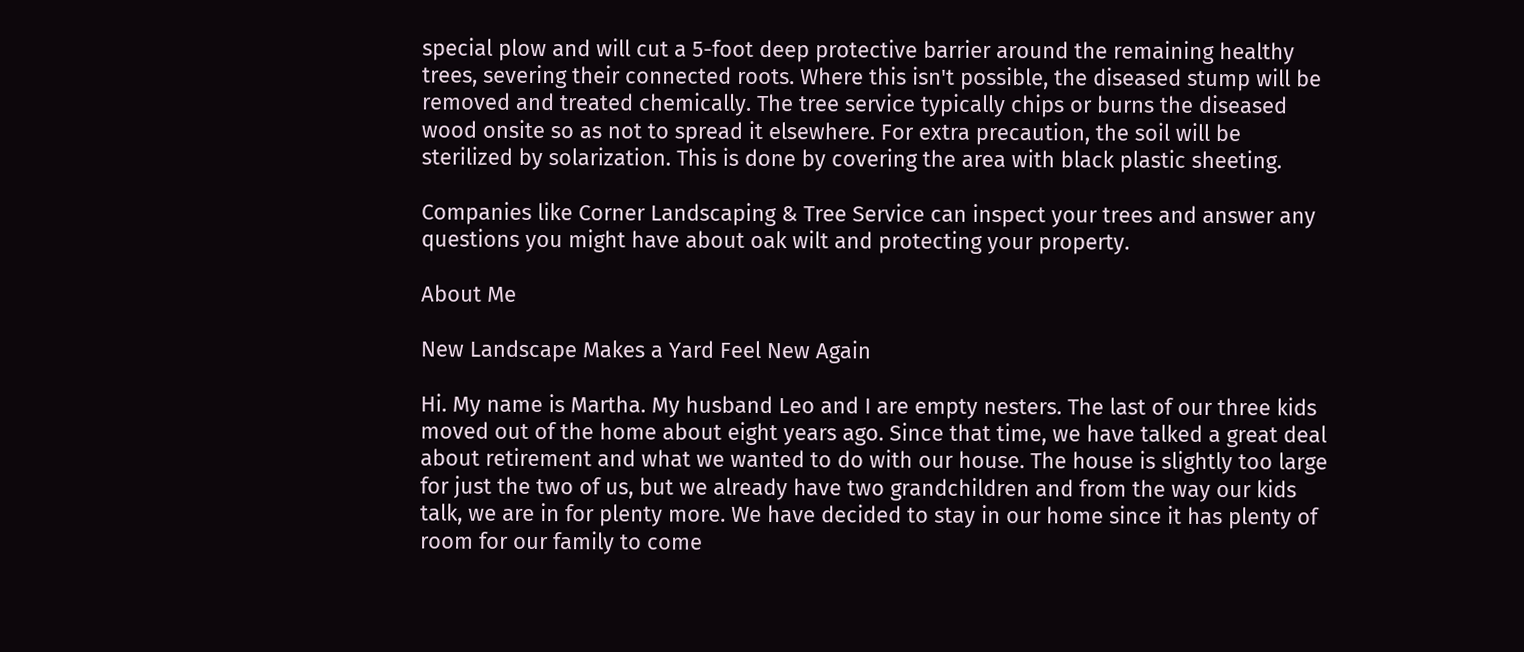special plow and will cut a 5-foot deep protective barrier around the remaining healthy trees, severing their connected roots. Where this isn't possible, the diseased stump will be removed and treated chemically. The tree service typically chips or burns the diseased wood onsite so as not to spread it elsewhere. For extra precaution, the soil will be sterilized by solarization. This is done by covering the area with black plastic sheeting.

Companies like Corner Landscaping & Tree Service can inspect your trees and answer any questions you might have about oak wilt and protecting your property.

About Me

New Landscape Makes a Yard Feel New Again

Hi. My name is Martha. My husband Leo and I are empty nesters. The last of our three kids moved out of the home about eight years ago. Since that time, we have talked a great deal about retirement and what we wanted to do with our house. The house is slightly too large for just the two of us, but we already have two grandchildren and from the way our kids talk, we are in for plenty more. We have decided to stay in our home since it has plenty of room for our family to come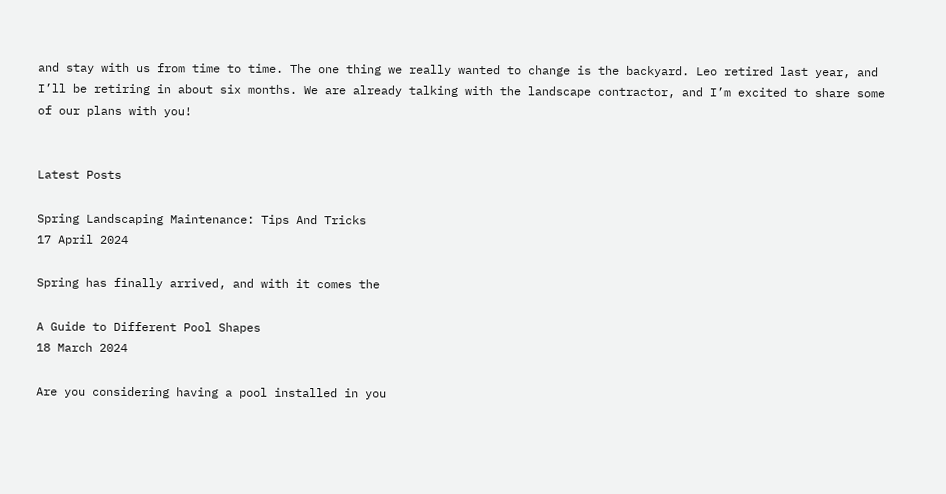and stay with us from time to time. The one thing we really wanted to change is the backyard. Leo retired last year, and I’ll be retiring in about six months. We are already talking with the landscape contractor, and I’m excited to share some of our plans with you!


Latest Posts

Spring Landscaping Maintenance: Tips And Tricks
17 April 2024

Spring has finally arrived, and with it comes the

A Guide to Different Pool Shapes
18 March 2024

Are you considering having a pool installed in you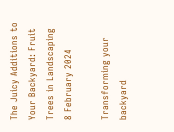The Juicy Additions to Your Backyard: Fruit Trees in Landscaping
8 February 2024

Transforming your backyard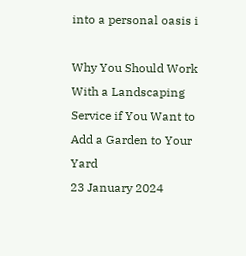into a personal oasis i

Why You Should Work With a Landscaping Service if You Want to Add a Garden to Your Yard
23 January 2024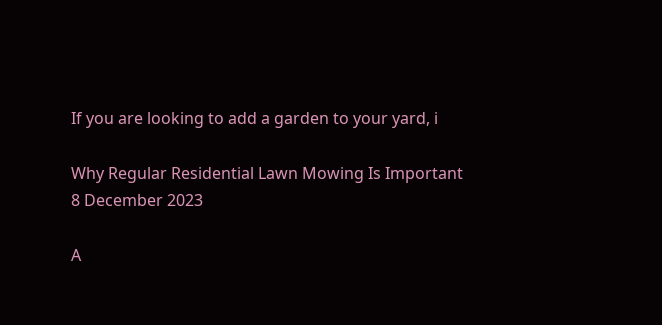If you are looking to add a garden to your yard, i

Why Regular Residential Lawn Mowing Is Important
8 December 2023

A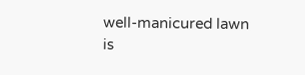well-manicured lawn is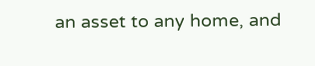an asset to any home, and